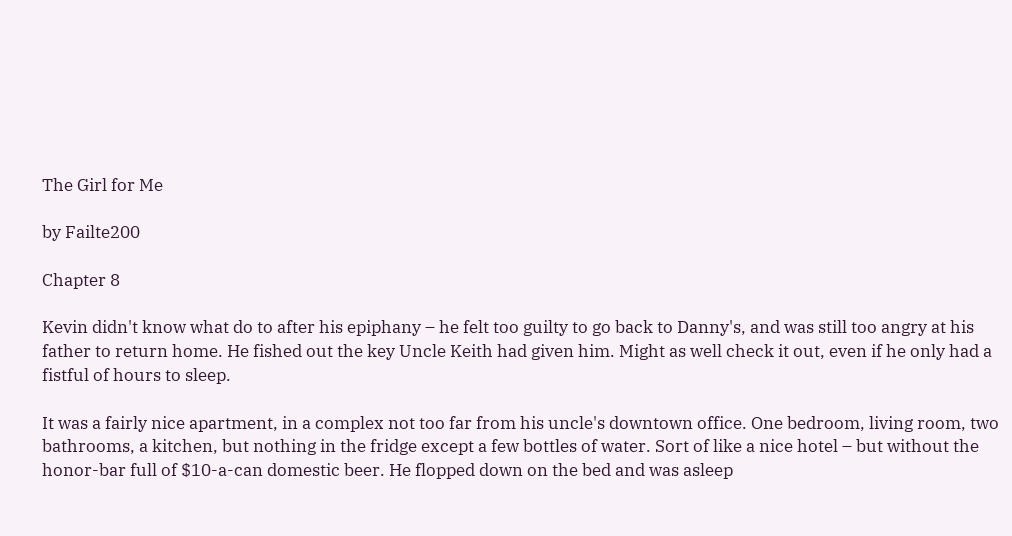The Girl for Me

by Failte200

Chapter 8

Kevin didn't know what do to after his epiphany – he felt too guilty to go back to Danny's, and was still too angry at his father to return home. He fished out the key Uncle Keith had given him. Might as well check it out, even if he only had a fistful of hours to sleep.

It was a fairly nice apartment, in a complex not too far from his uncle's downtown office. One bedroom, living room, two bathrooms, a kitchen, but nothing in the fridge except a few bottles of water. Sort of like a nice hotel – but without the honor-bar full of $10-a-can domestic beer. He flopped down on the bed and was asleep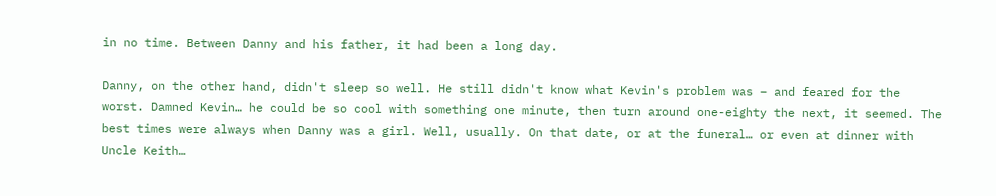in no time. Between Danny and his father, it had been a long day.

Danny, on the other hand, didn't sleep so well. He still didn't know what Kevin's problem was – and feared for the worst. Damned Kevin… he could be so cool with something one minute, then turn around one-eighty the next, it seemed. The best times were always when Danny was a girl. Well, usually. On that date, or at the funeral… or even at dinner with Uncle Keith…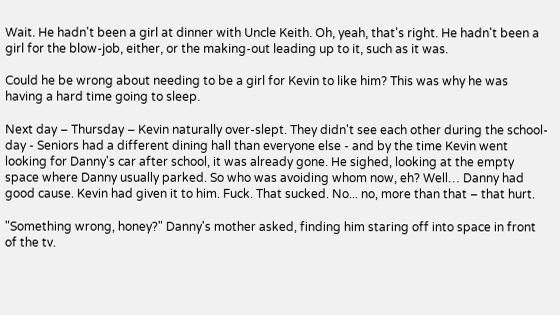Wait. He hadn't been a girl at dinner with Uncle Keith. Oh, yeah, that's right. He hadn't been a girl for the blow-job, either, or the making-out leading up to it, such as it was.

Could he be wrong about needing to be a girl for Kevin to like him? This was why he was having a hard time going to sleep.

Next day – Thursday – Kevin naturally over-slept. They didn't see each other during the school-day - Seniors had a different dining hall than everyone else - and by the time Kevin went looking for Danny's car after school, it was already gone. He sighed, looking at the empty space where Danny usually parked. So who was avoiding whom now, eh? Well… Danny had good cause. Kevin had given it to him. Fuck. That sucked. No... no, more than that – that hurt.

"Something wrong, honey?" Danny's mother asked, finding him staring off into space in front of the tv.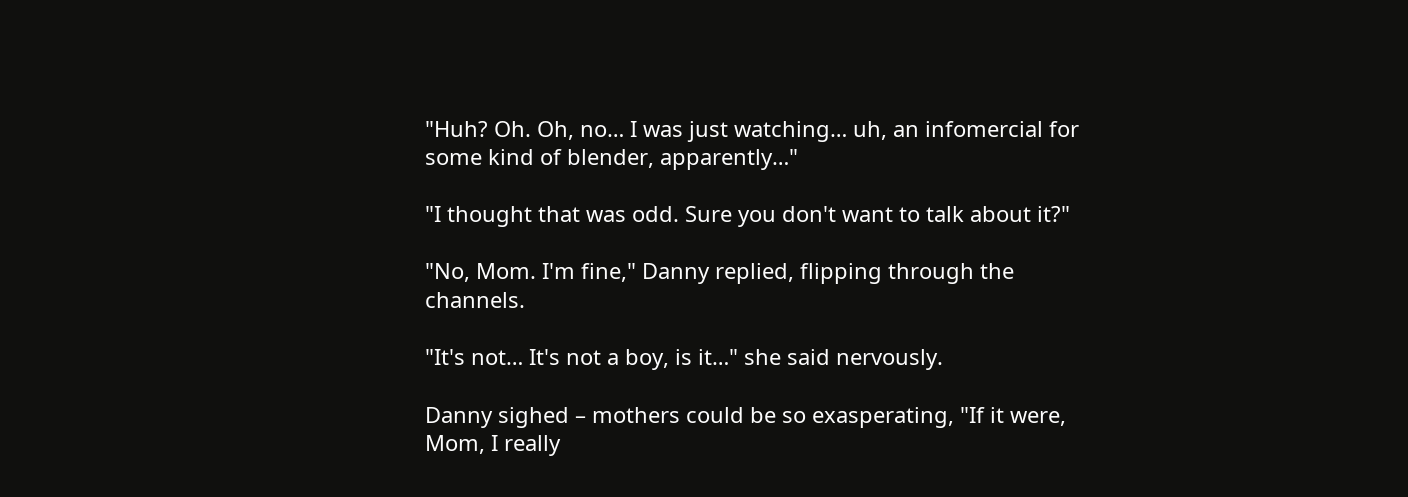"Huh? Oh. Oh, no… I was just watching… uh, an infomercial for some kind of blender, apparently…"

"I thought that was odd. Sure you don't want to talk about it?"

"No, Mom. I'm fine," Danny replied, flipping through the channels.

"It's not… It's not a boy, is it…" she said nervously.

Danny sighed – mothers could be so exasperating, "If it were, Mom, I really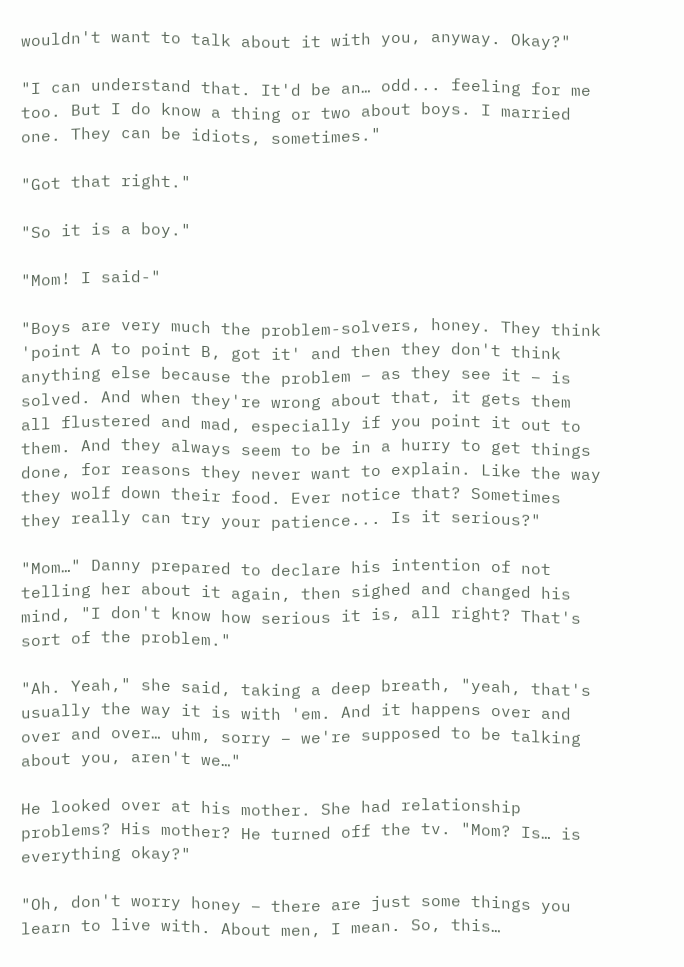wouldn't want to talk about it with you, anyway. Okay?"

"I can understand that. It'd be an… odd... feeling for me too. But I do know a thing or two about boys. I married one. They can be idiots, sometimes."

"Got that right."

"So it is a boy."

"Mom! I said-"

"Boys are very much the problem-solvers, honey. They think 'point A to point B, got it' and then they don't think anything else because the problem – as they see it – is solved. And when they're wrong about that, it gets them all flustered and mad, especially if you point it out to them. And they always seem to be in a hurry to get things done, for reasons they never want to explain. Like the way they wolf down their food. Ever notice that? Sometimes they really can try your patience... Is it serious?"

"Mom…" Danny prepared to declare his intention of not telling her about it again, then sighed and changed his mind, "I don't know how serious it is, all right? That's sort of the problem."

"Ah. Yeah," she said, taking a deep breath, "yeah, that's usually the way it is with 'em. And it happens over and over and over… uhm, sorry – we're supposed to be talking about you, aren't we…"

He looked over at his mother. She had relationship problems? His mother? He turned off the tv. "Mom? Is… is everything okay?"

"Oh, don't worry honey – there are just some things you learn to live with. About men, I mean. So, this…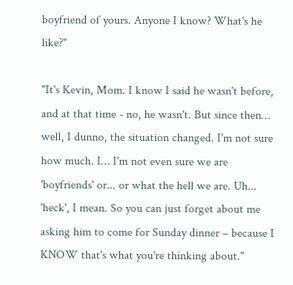boyfriend of yours. Anyone I know? What's he like?"

"It's Kevin, Mom. I know I said he wasn't before, and at that time - no, he wasn't. But since then… well, I dunno, the situation changed. I'm not sure how much. I… I'm not even sure we are 'boyfriends' or... or what the hell we are. Uh... 'heck', I mean. So you can just forget about me asking him to come for Sunday dinner – because I KNOW that's what you're thinking about."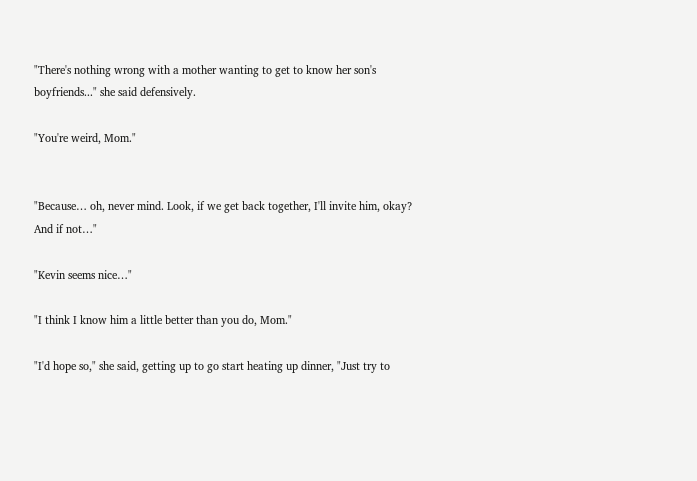"There's nothing wrong with a mother wanting to get to know her son's boyfriends..." she said defensively.

"You're weird, Mom."


"Because… oh, never mind. Look, if we get back together, I'll invite him, okay? And if not…"

"Kevin seems nice…"

"I think I know him a little better than you do, Mom."

"I'd hope so," she said, getting up to go start heating up dinner, "Just try to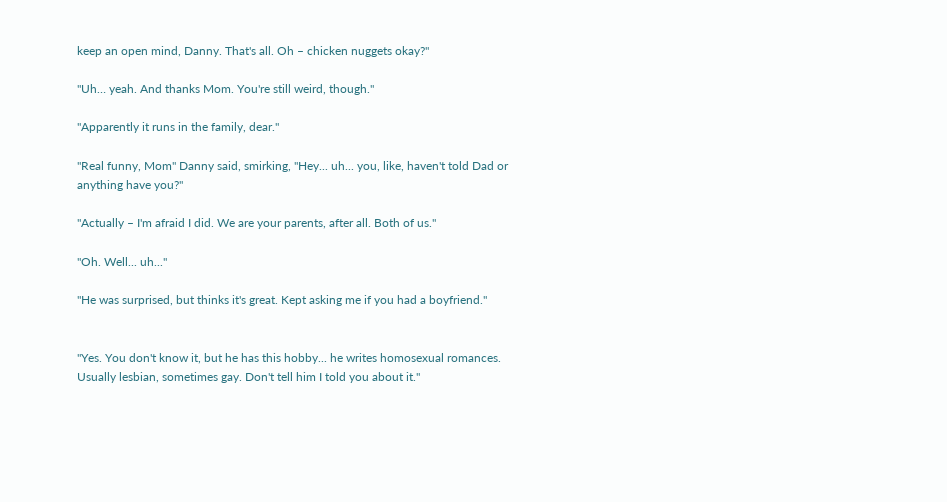keep an open mind, Danny. That's all. Oh – chicken nuggets okay?"

"Uh… yeah. And thanks Mom. You're still weird, though."

"Apparently it runs in the family, dear."

"Real funny, Mom" Danny said, smirking, "Hey... uh... you, like, haven't told Dad or anything have you?"

"Actually – I'm afraid I did. We are your parents, after all. Both of us."

"Oh. Well... uh..."

"He was surprised, but thinks it's great. Kept asking me if you had a boyfriend."


"Yes. You don't know it, but he has this hobby... he writes homosexual romances. Usually lesbian, sometimes gay. Don't tell him I told you about it."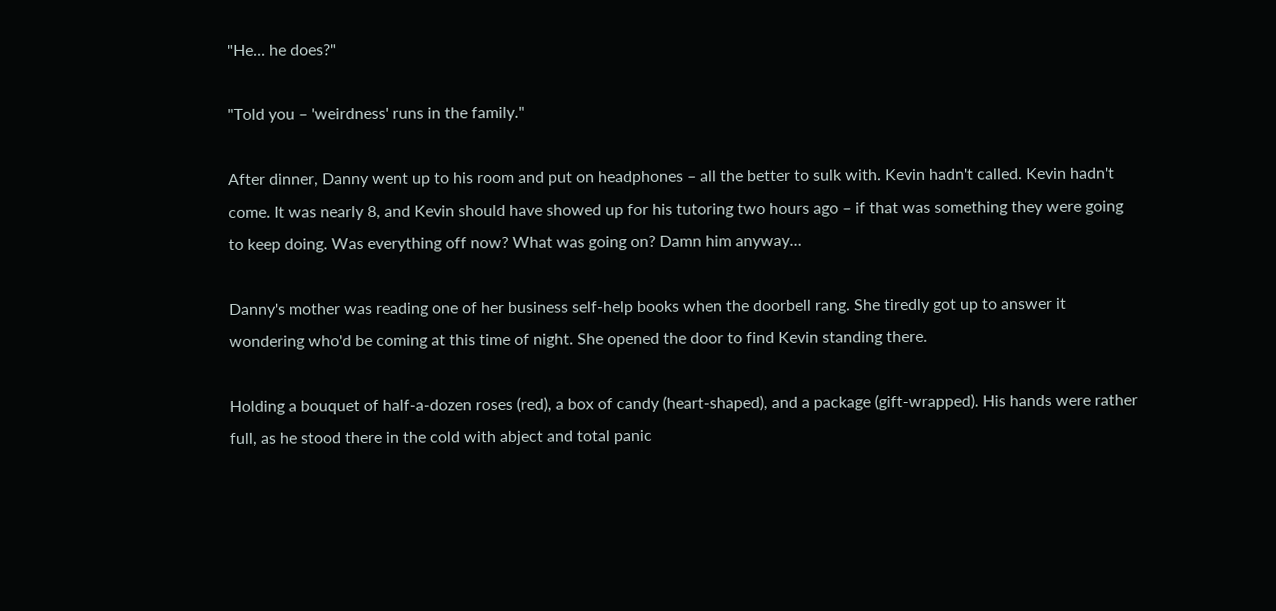"He... he does?"

"Told you – 'weirdness' runs in the family."

After dinner, Danny went up to his room and put on headphones – all the better to sulk with. Kevin hadn't called. Kevin hadn't come. It was nearly 8, and Kevin should have showed up for his tutoring two hours ago – if that was something they were going to keep doing. Was everything off now? What was going on? Damn him anyway…

Danny's mother was reading one of her business self-help books when the doorbell rang. She tiredly got up to answer it wondering who'd be coming at this time of night. She opened the door to find Kevin standing there.

Holding a bouquet of half-a-dozen roses (red), a box of candy (heart-shaped), and a package (gift-wrapped). His hands were rather full, as he stood there in the cold with abject and total panic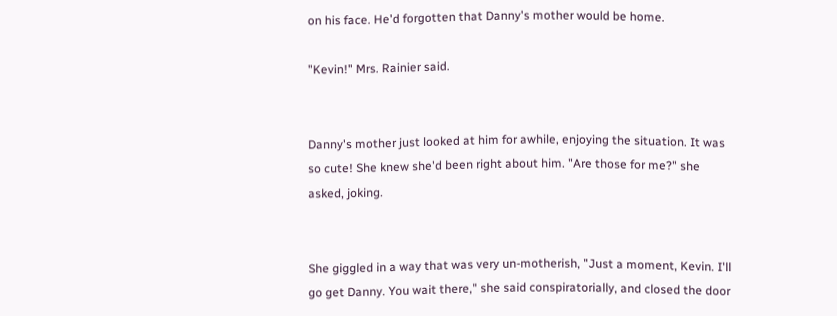on his face. He'd forgotten that Danny's mother would be home.

"Kevin!" Mrs. Rainier said.


Danny's mother just looked at him for awhile, enjoying the situation. It was so cute! She knew she'd been right about him. "Are those for me?" she asked, joking.


She giggled in a way that was very un-motherish, "Just a moment, Kevin. I'll go get Danny. You wait there," she said conspiratorially, and closed the door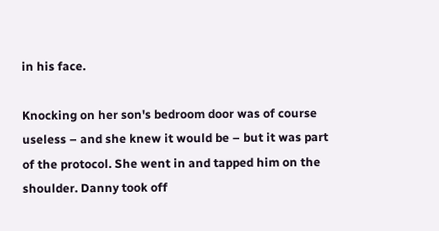in his face.

Knocking on her son's bedroom door was of course useless – and she knew it would be – but it was part of the protocol. She went in and tapped him on the shoulder. Danny took off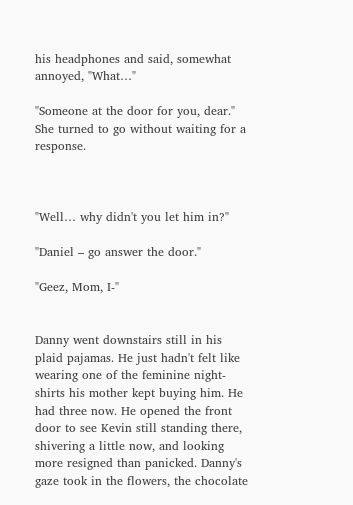his headphones and said, somewhat annoyed, "What…"

"Someone at the door for you, dear." She turned to go without waiting for a response.



"Well… why didn't you let him in?"

"Daniel – go answer the door."

"Geez, Mom, I-"


Danny went downstairs still in his plaid pajamas. He just hadn't felt like wearing one of the feminine night-shirts his mother kept buying him. He had three now. He opened the front door to see Kevin still standing there, shivering a little now, and looking more resigned than panicked. Danny's gaze took in the flowers, the chocolate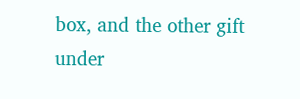box, and the other gift under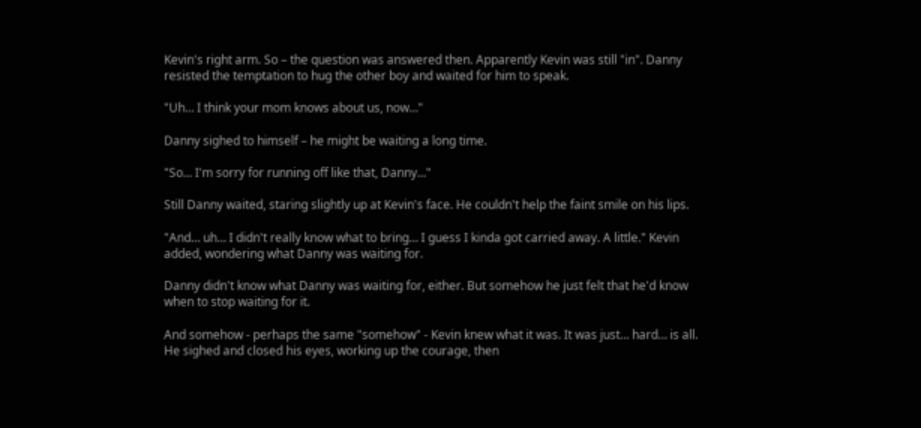Kevin's right arm. So – the question was answered then. Apparently Kevin was still "in". Danny resisted the temptation to hug the other boy and waited for him to speak.

"Uh… I think your mom knows about us, now…"

Danny sighed to himself – he might be waiting a long time.

"So… I'm sorry for running off like that, Danny…"

Still Danny waited, staring slightly up at Kevin's face. He couldn't help the faint smile on his lips.

"And… uh… I didn't really know what to bring… I guess I kinda got carried away. A little." Kevin added, wondering what Danny was waiting for.

Danny didn't know what Danny was waiting for, either. But somehow he just felt that he'd know when to stop waiting for it.

And somehow - perhaps the same "somehow" - Kevin knew what it was. It was just… hard… is all. He sighed and closed his eyes, working up the courage, then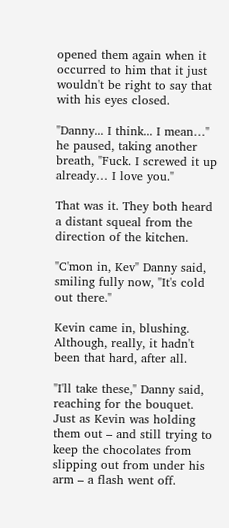opened them again when it occurred to him that it just wouldn't be right to say that with his eyes closed.

"Danny... I think... I mean…" he paused, taking another breath, "Fuck. I screwed it up already… I love you."

That was it. They both heard a distant squeal from the direction of the kitchen.

"C'mon in, Kev" Danny said, smiling fully now, "It's cold out there."

Kevin came in, blushing. Although, really, it hadn't been that hard, after all.

"I'll take these," Danny said, reaching for the bouquet. Just as Kevin was holding them out – and still trying to keep the chocolates from slipping out from under his arm – a flash went off.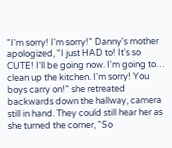"I'm sorry! I'm sorry!" Danny's mother apologized, "I just HAD to! It's so CUTE! I'll be going now. I'm going to… clean up the kitchen. I'm sorry! You boys carry on!" she retreated backwards down the hallway, camera still in hand. They could still hear her as she turned the corner, "So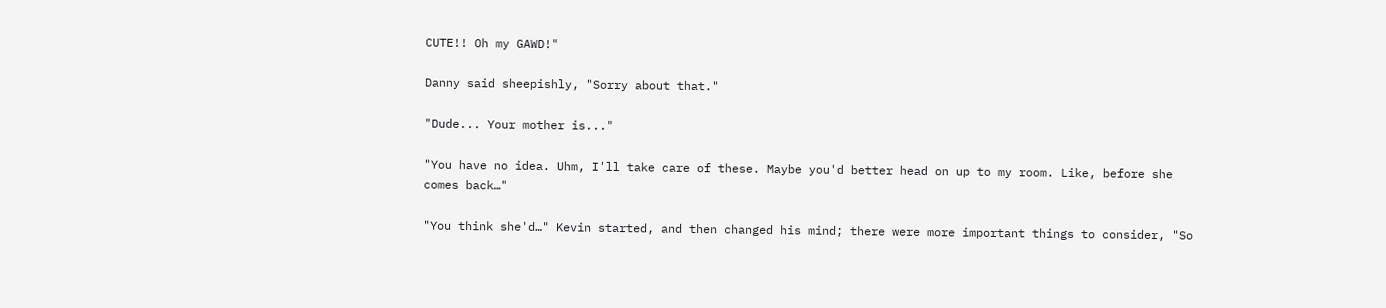CUTE!! Oh my GAWD!"

Danny said sheepishly, "Sorry about that."

"Dude... Your mother is..."

"You have no idea. Uhm, I'll take care of these. Maybe you'd better head on up to my room. Like, before she comes back…"

"You think she'd…" Kevin started, and then changed his mind; there were more important things to consider, "So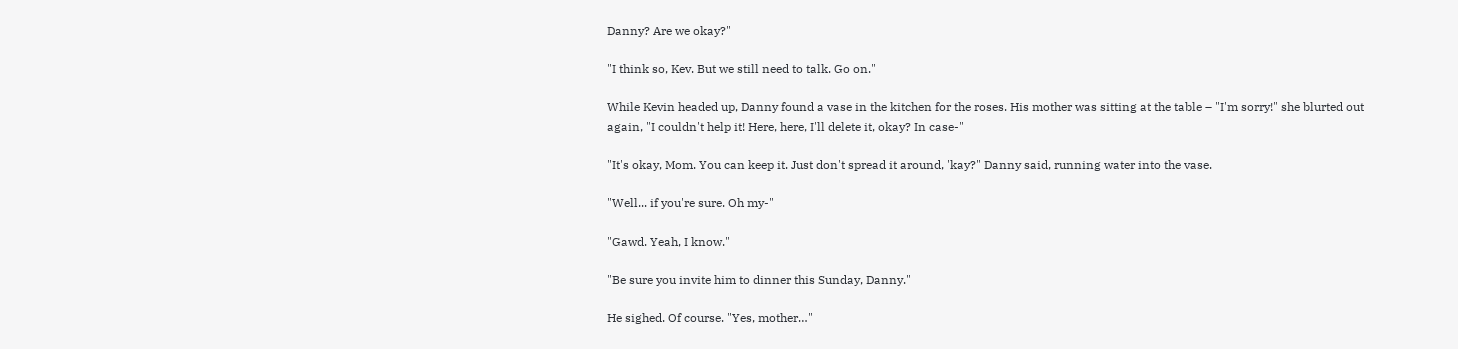Danny? Are we okay?"

"I think so, Kev. But we still need to talk. Go on."

While Kevin headed up, Danny found a vase in the kitchen for the roses. His mother was sitting at the table – "I'm sorry!" she blurted out again, "I couldn't help it! Here, here, I'll delete it, okay? In case-"

"It's okay, Mom. You can keep it. Just don't spread it around, 'kay?" Danny said, running water into the vase.

"Well... if you're sure. Oh my-"

"Gawd. Yeah, I know."

"Be sure you invite him to dinner this Sunday, Danny."

He sighed. Of course. "Yes, mother…"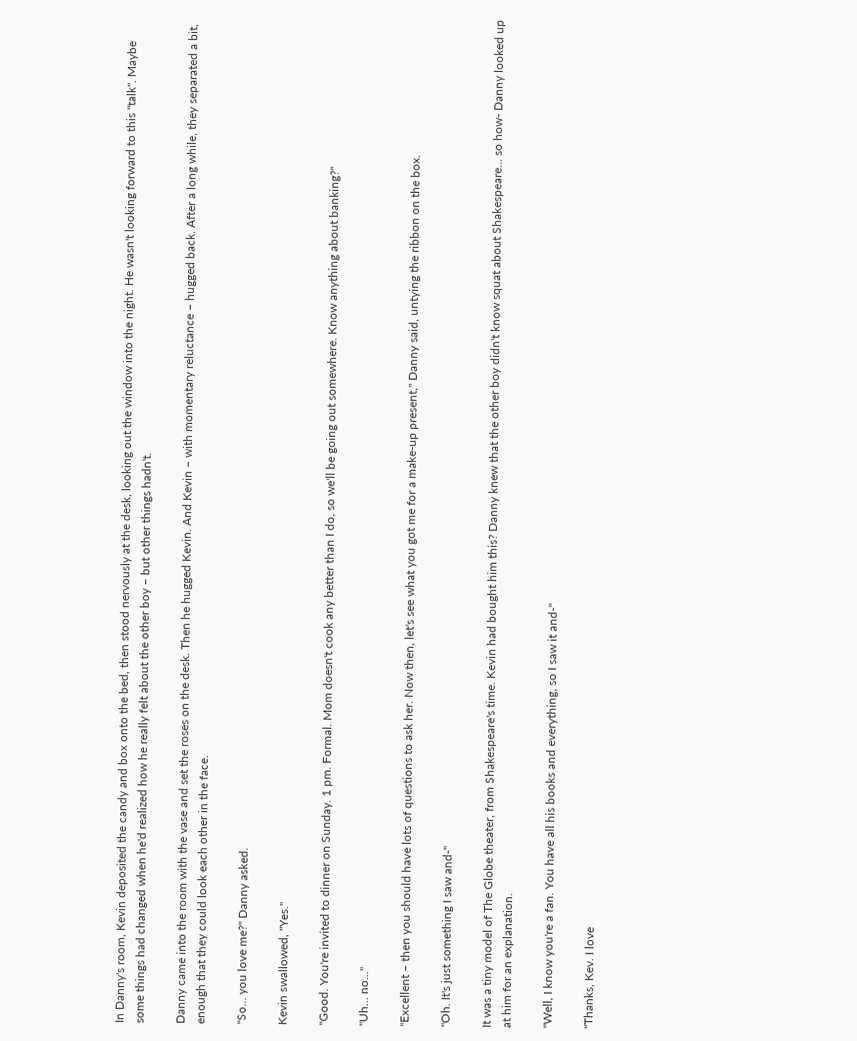In Danny's room, Kevin deposited the candy and box onto the bed, then stood nervously at the desk, looking out the window into the night. He wasn't looking forward to this "talk". Maybe some things had changed when he'd realized how he really felt about the other boy – but other things hadn't.

Danny came into the room with the vase and set the roses on the desk. Then he hugged Kevin. And Kevin – with momentary reluctance – hugged back. After a long while, they separated a bit, enough that they could look each other in the face.

"So… you love me?" Danny asked.

Kevin swallowed, "Yes."

"Good. You're invited to dinner on Sunday. 1 pm. Formal. Mom doesn't cook any better than I do, so we'll be going out somewhere. Know anything about banking?"

"Uh… no..."

"Excellent – then you should have lots of questions to ask her. Now then, let's see what you got me for a make-up present," Danny said, untying the ribbon on the box.

"Oh. It's just something I saw and-"

It was a tiny model of The Globe theater, from Shakespeare's time. Kevin had bought him this? Danny knew that the other boy didn't know squat about Shakespeare... so how- Danny looked up at him for an explanation.

"Well, I know you're a fan. You have all his books and everything, so I saw it and-"

"Thanks, Kev. I love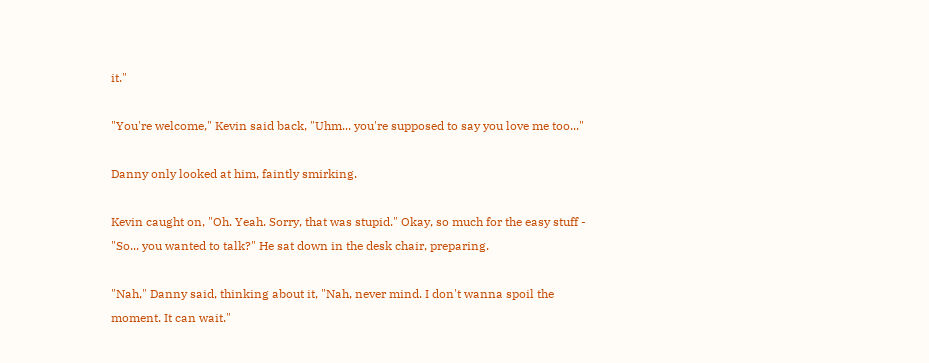it."

"You're welcome," Kevin said back, "Uhm... you're supposed to say you love me too..."

Danny only looked at him, faintly smirking.

Kevin caught on, "Oh. Yeah. Sorry, that was stupid." Okay, so much for the easy stuff - "So... you wanted to talk?" He sat down in the desk chair, preparing.

"Nah," Danny said, thinking about it, "Nah, never mind. I don't wanna spoil the moment. It can wait."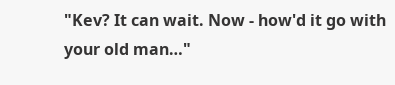"Kev? It can wait. Now - how'd it go with your old man…"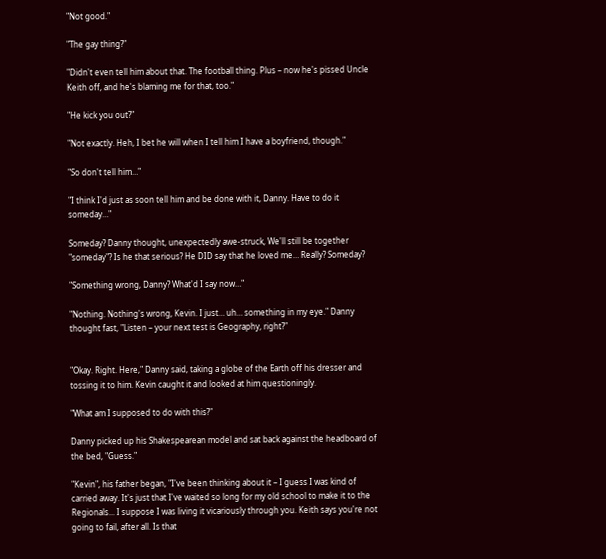"Not good."

"The gay thing?"

"Didn't even tell him about that. The football thing. Plus – now he's pissed Uncle Keith off, and he's blaming me for that, too."

"He kick you out?"

"Not exactly. Heh, I bet he will when I tell him I have a boyfriend, though."

"So don't tell him…"

"I think I'd just as soon tell him and be done with it, Danny. Have to do it someday…"

Someday? Danny thought, unexpectedly awe-struck, We'll still be together "someday"? Is he that serious? He DID say that he loved me… Really? Someday?

"Something wrong, Danny? What'd I say now…"

"Nothing. Nothing's wrong, Kevin. I just… uh… something in my eye." Danny thought fast, "Listen – your next test is Geography, right?"


"Okay. Right. Here," Danny said, taking a globe of the Earth off his dresser and tossing it to him. Kevin caught it and looked at him questioningly.

"What am I supposed to do with this?"

Danny picked up his Shakespearean model and sat back against the headboard of the bed, "Guess."

"Kevin", his father began, "I've been thinking about it – I guess I was kind of carried away. It's just that I've waited so long for my old school to make it to the Regionals... I suppose I was living it vicariously through you. Keith says you're not going to fail, after all. Is that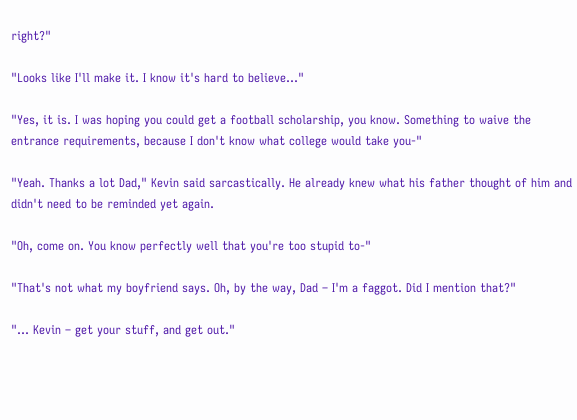right?"

"Looks like I'll make it. I know it's hard to believe..."

"Yes, it is. I was hoping you could get a football scholarship, you know. Something to waive the entrance requirements, because I don't know what college would take you-"

"Yeah. Thanks a lot Dad," Kevin said sarcastically. He already knew what his father thought of him and didn't need to be reminded yet again.

"Oh, come on. You know perfectly well that you're too stupid to-"

"That's not what my boyfriend says. Oh, by the way, Dad – I'm a faggot. Did I mention that?"

"... Kevin – get your stuff, and get out."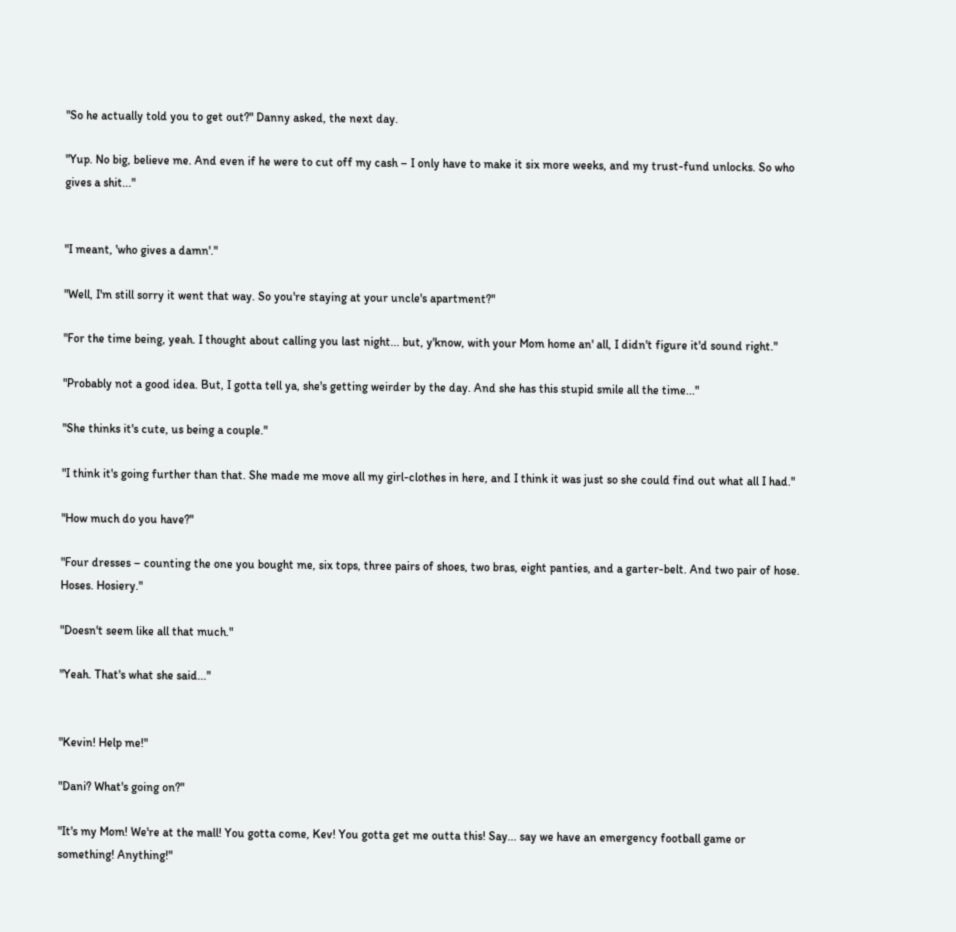"So he actually told you to get out?" Danny asked, the next day.

"Yup. No big, believe me. And even if he were to cut off my cash – I only have to make it six more weeks, and my trust-fund unlocks. So who gives a shit..."


"I meant, 'who gives a damn'."

"Well, I'm still sorry it went that way. So you're staying at your uncle's apartment?"

"For the time being, yeah. I thought about calling you last night... but, y'know, with your Mom home an' all, I didn't figure it'd sound right."

"Probably not a good idea. But, I gotta tell ya, she's getting weirder by the day. And she has this stupid smile all the time..."

"She thinks it's cute, us being a couple."

"I think it's going further than that. She made me move all my girl-clothes in here, and I think it was just so she could find out what all I had."

"How much do you have?"

"Four dresses – counting the one you bought me, six tops, three pairs of shoes, two bras, eight panties, and a garter-belt. And two pair of hose. Hoses. Hosiery."

"Doesn't seem like all that much."

"Yeah. That's what she said..."


"Kevin! Help me!"

"Dani? What's going on?"

"It's my Mom! We're at the mall! You gotta come, Kev! You gotta get me outta this! Say... say we have an emergency football game or something! Anything!"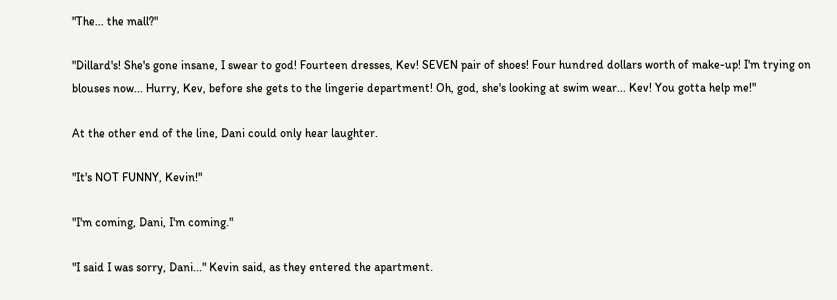"The... the mall?"

"Dillard's! She's gone insane, I swear to god! Fourteen dresses, Kev! SEVEN pair of shoes! Four hundred dollars worth of make-up! I'm trying on blouses now... Hurry, Kev, before she gets to the lingerie department! Oh, god, she's looking at swim wear... Kev! You gotta help me!"

At the other end of the line, Dani could only hear laughter.

"It's NOT FUNNY, Kevin!"

"I'm coming, Dani, I'm coming."

"I said I was sorry, Dani..." Kevin said, as they entered the apartment.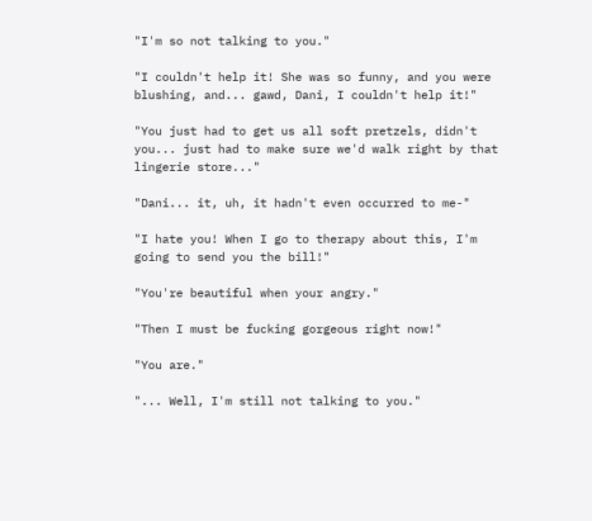"I'm so not talking to you."

"I couldn't help it! She was so funny, and you were blushing, and... gawd, Dani, I couldn't help it!"

"You just had to get us all soft pretzels, didn't you... just had to make sure we'd walk right by that lingerie store..."

"Dani... it, uh, it hadn't even occurred to me-"

"I hate you! When I go to therapy about this, I'm going to send you the bill!"

"You're beautiful when your angry."

"Then I must be fucking gorgeous right now!"

"You are."

"... Well, I'm still not talking to you."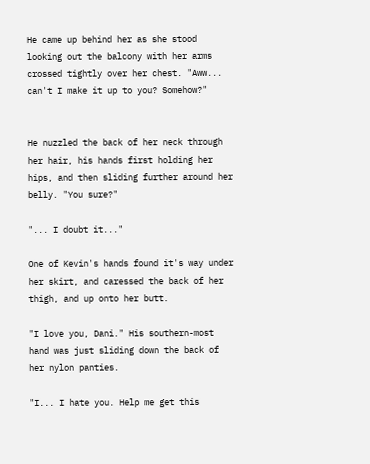He came up behind her as she stood looking out the balcony with her arms crossed tightly over her chest. "Aww... can't I make it up to you? Somehow?"


He nuzzled the back of her neck through her hair, his hands first holding her hips, and then sliding further around her belly. "You sure?"

"... I doubt it..."

One of Kevin's hands found it's way under her skirt, and caressed the back of her thigh, and up onto her butt.

"I love you, Dani." His southern-most hand was just sliding down the back of her nylon panties.

"I... I hate you. Help me get this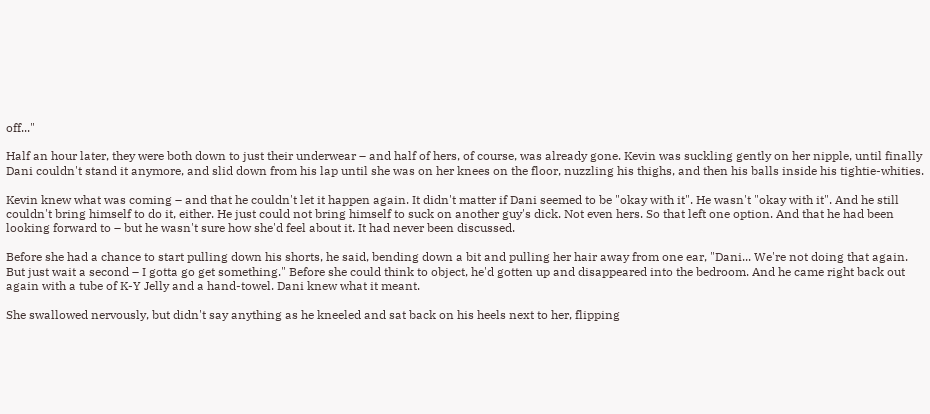off..."

Half an hour later, they were both down to just their underwear – and half of hers, of course, was already gone. Kevin was suckling gently on her nipple, until finally Dani couldn't stand it anymore, and slid down from his lap until she was on her knees on the floor, nuzzling his thighs, and then his balls inside his tightie-whities.

Kevin knew what was coming – and that he couldn't let it happen again. It didn't matter if Dani seemed to be "okay with it". He wasn't "okay with it". And he still couldn't bring himself to do it, either. He just could not bring himself to suck on another guy's dick. Not even hers. So that left one option. And that he had been looking forward to – but he wasn't sure how she'd feel about it. It had never been discussed.

Before she had a chance to start pulling down his shorts, he said, bending down a bit and pulling her hair away from one ear, "Dani... We're not doing that again. But just wait a second – I gotta go get something." Before she could think to object, he'd gotten up and disappeared into the bedroom. And he came right back out again with a tube of K-Y Jelly and a hand-towel. Dani knew what it meant.

She swallowed nervously, but didn't say anything as he kneeled and sat back on his heels next to her, flipping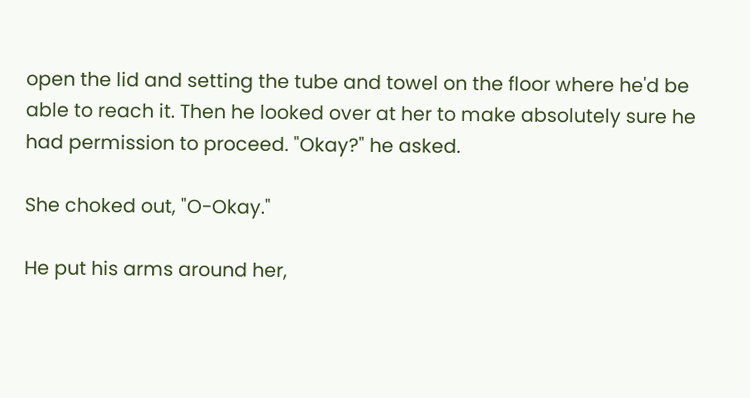open the lid and setting the tube and towel on the floor where he'd be able to reach it. Then he looked over at her to make absolutely sure he had permission to proceed. "Okay?" he asked.

She choked out, "O-Okay."

He put his arms around her,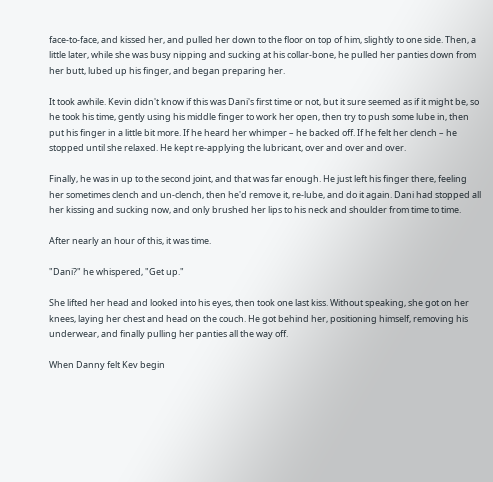face-to-face, and kissed her, and pulled her down to the floor on top of him, slightly to one side. Then, a little later, while she was busy nipping and sucking at his collar-bone, he pulled her panties down from her butt, lubed up his finger, and began preparing her.

It took awhile. Kevin didn't know if this was Dani's first time or not, but it sure seemed as if it might be, so he took his time, gently using his middle finger to work her open, then try to push some lube in, then put his finger in a little bit more. If he heard her whimper – he backed off. If he felt her clench – he stopped until she relaxed. He kept re-applying the lubricant, over and over and over.

Finally, he was in up to the second joint, and that was far enough. He just left his finger there, feeling her sometimes clench and un-clench, then he'd remove it, re-lube, and do it again. Dani had stopped all her kissing and sucking now, and only brushed her lips to his neck and shoulder from time to time.

After nearly an hour of this, it was time.

"Dani?" he whispered, "Get up."

She lifted her head and looked into his eyes, then took one last kiss. Without speaking, she got on her knees, laying her chest and head on the couch. He got behind her, positioning himself, removing his underwear, and finally pulling her panties all the way off.

When Danny felt Kev begin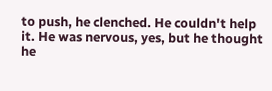to push, he clenched. He couldn't help it. He was nervous, yes, but he thought he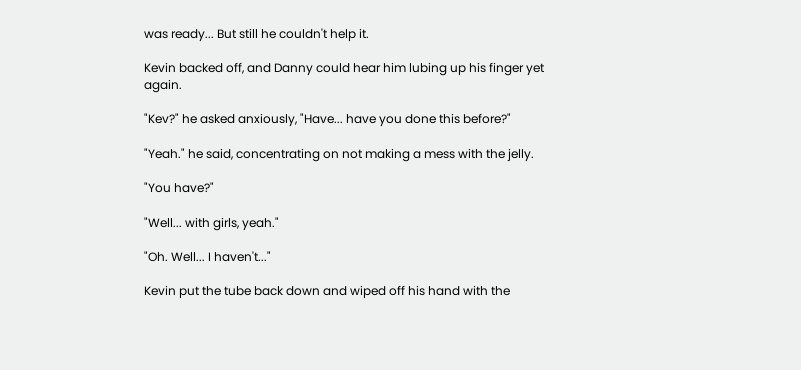was ready... But still he couldn't help it.

Kevin backed off, and Danny could hear him lubing up his finger yet again.

"Kev?" he asked anxiously, "Have... have you done this before?"

"Yeah." he said, concentrating on not making a mess with the jelly.

"You have?"

"Well... with girls, yeah."

"Oh. Well... I haven't..."

Kevin put the tube back down and wiped off his hand with the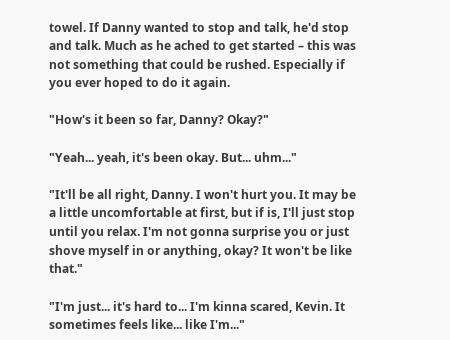towel. If Danny wanted to stop and talk, he'd stop and talk. Much as he ached to get started – this was not something that could be rushed. Especially if you ever hoped to do it again.

"How's it been so far, Danny? Okay?"

"Yeah... yeah, it's been okay. But... uhm..."

"It'll be all right, Danny. I won't hurt you. It may be a little uncomfortable at first, but if is, I'll just stop until you relax. I'm not gonna surprise you or just shove myself in or anything, okay? It won't be like that."

"I'm just... it's hard to... I'm kinna scared, Kevin. It sometimes feels like... like I'm..."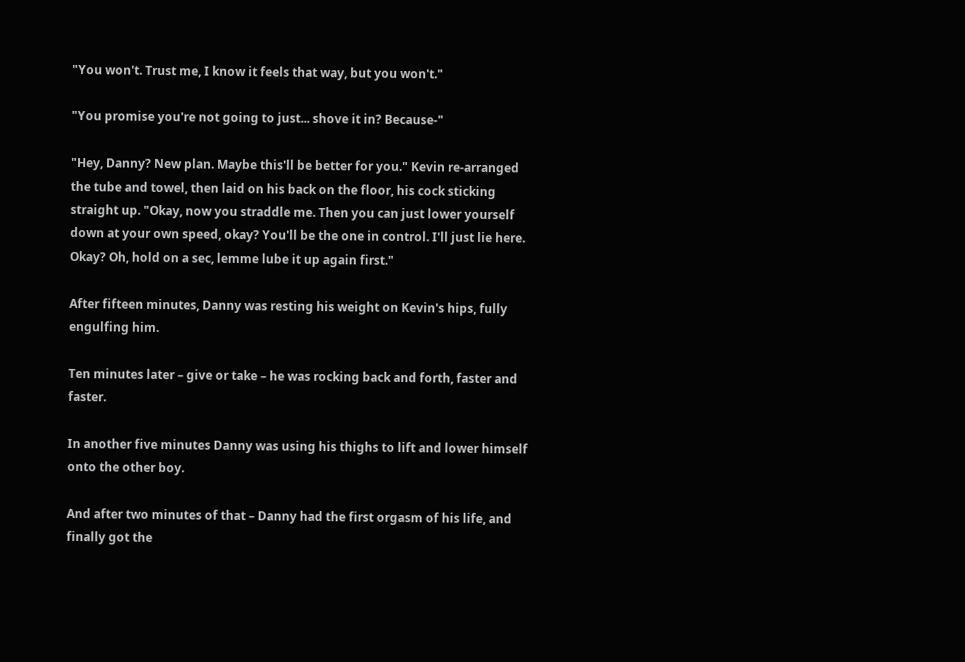"You won't. Trust me, I know it feels that way, but you won't."

"You promise you're not going to just... shove it in? Because-"

"Hey, Danny? New plan. Maybe this'll be better for you." Kevin re-arranged the tube and towel, then laid on his back on the floor, his cock sticking straight up. "Okay, now you straddle me. Then you can just lower yourself down at your own speed, okay? You'll be the one in control. I'll just lie here. Okay? Oh, hold on a sec, lemme lube it up again first."

After fifteen minutes, Danny was resting his weight on Kevin's hips, fully engulfing him.

Ten minutes later – give or take – he was rocking back and forth, faster and faster.

In another five minutes Danny was using his thighs to lift and lower himself onto the other boy.

And after two minutes of that – Danny had the first orgasm of his life, and finally got the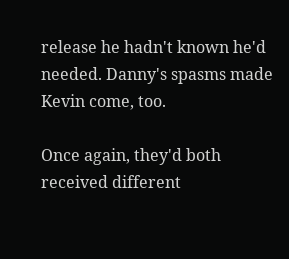release he hadn't known he'd needed. Danny's spasms made Kevin come, too.

Once again, they'd both received different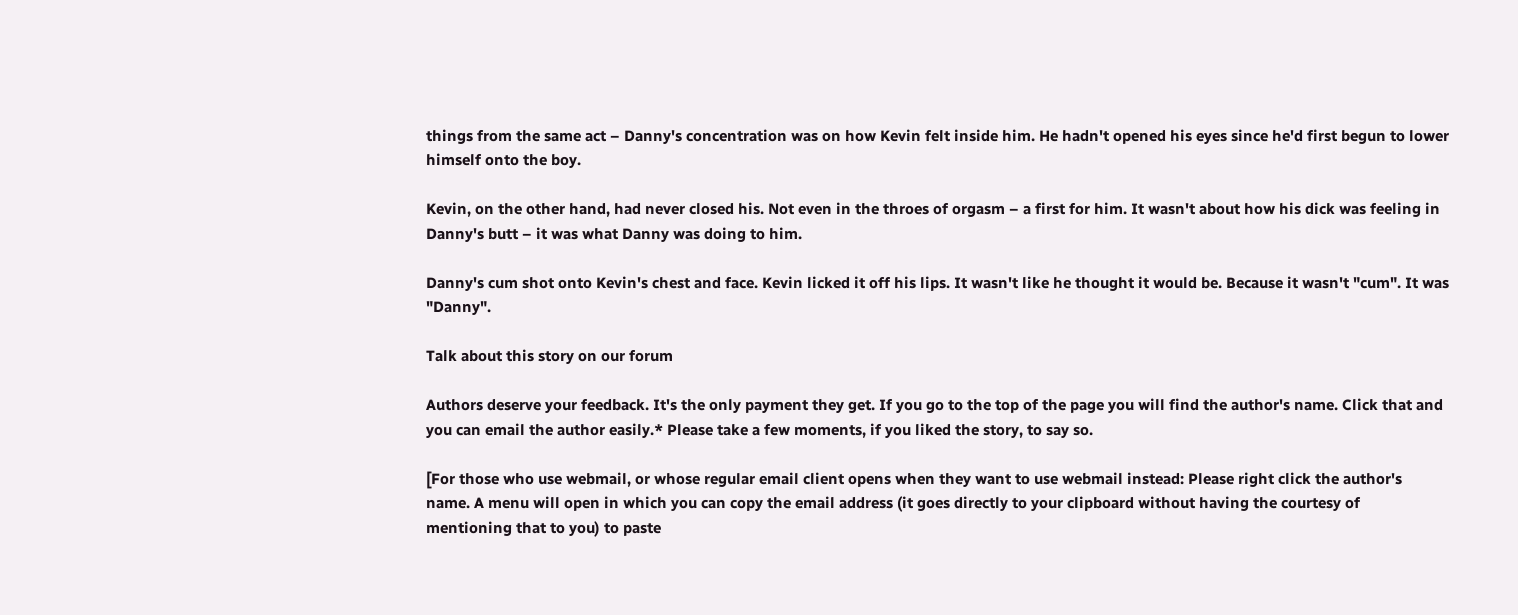things from the same act – Danny's concentration was on how Kevin felt inside him. He hadn't opened his eyes since he'd first begun to lower himself onto the boy.

Kevin, on the other hand, had never closed his. Not even in the throes of orgasm – a first for him. It wasn't about how his dick was feeling in Danny's butt – it was what Danny was doing to him.

Danny's cum shot onto Kevin's chest and face. Kevin licked it off his lips. It wasn't like he thought it would be. Because it wasn't "cum". It was "Danny".

Talk about this story on our forum

Authors deserve your feedback. It's the only payment they get. If you go to the top of the page you will find the author's name. Click that and you can email the author easily.* Please take a few moments, if you liked the story, to say so.

[For those who use webmail, or whose regular email client opens when they want to use webmail instead: Please right click the author's name. A menu will open in which you can copy the email address (it goes directly to your clipboard without having the courtesy of mentioning that to you) to paste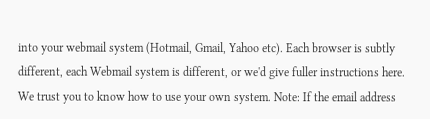into your webmail system (Hotmail, Gmail, Yahoo etc). Each browser is subtly different, each Webmail system is different, or we'd give fuller instructions here. We trust you to know how to use your own system. Note: If the email address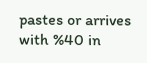pastes or arrives with %40 in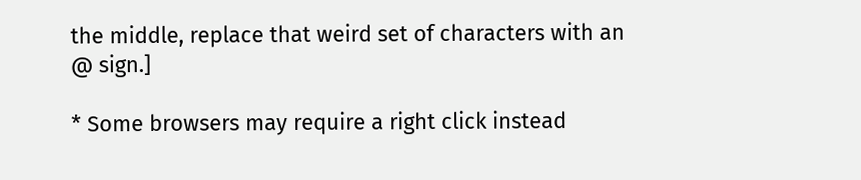the middle, replace that weird set of characters with an @ sign.]

* Some browsers may require a right click instead